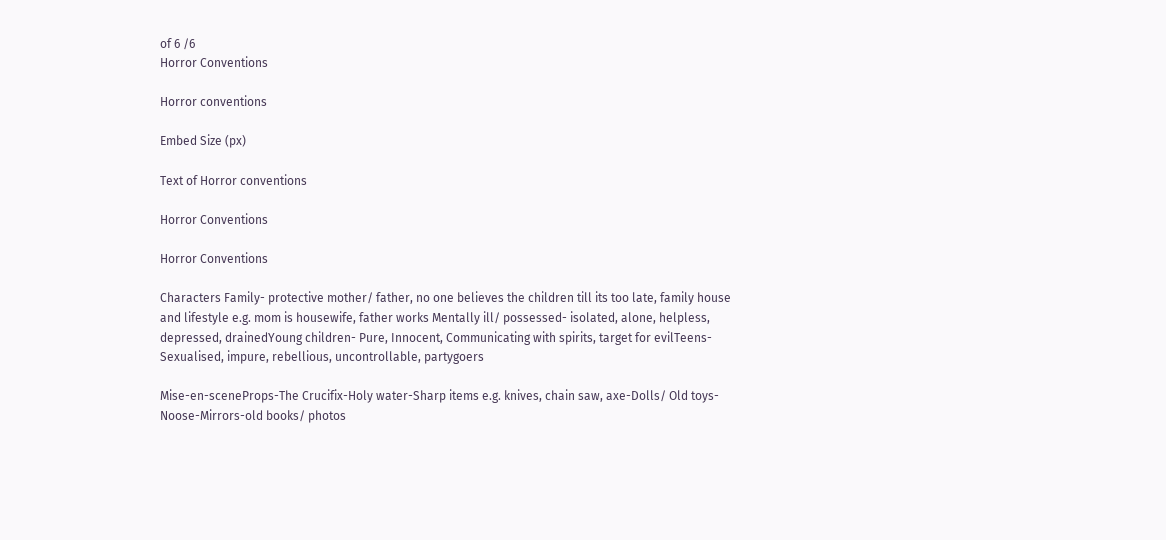of 6 /6
Horror Conventions

Horror conventions

Embed Size (px)

Text of Horror conventions

Horror Conventions

Horror Conventions

Characters Family- protective mother/ father, no one believes the children till its too late, family house and lifestyle e.g. mom is housewife, father works Mentally ill/ possessed- isolated, alone, helpless, depressed, drainedYoung children- Pure, Innocent, Communicating with spirits, target for evilTeens-Sexualised, impure, rebellious, uncontrollable, partygoers

Mise-en-sceneProps-The Crucifix-Holy water-Sharp items e.g. knives, chain saw, axe-Dolls/ Old toys-Noose-Mirrors-old books/ photos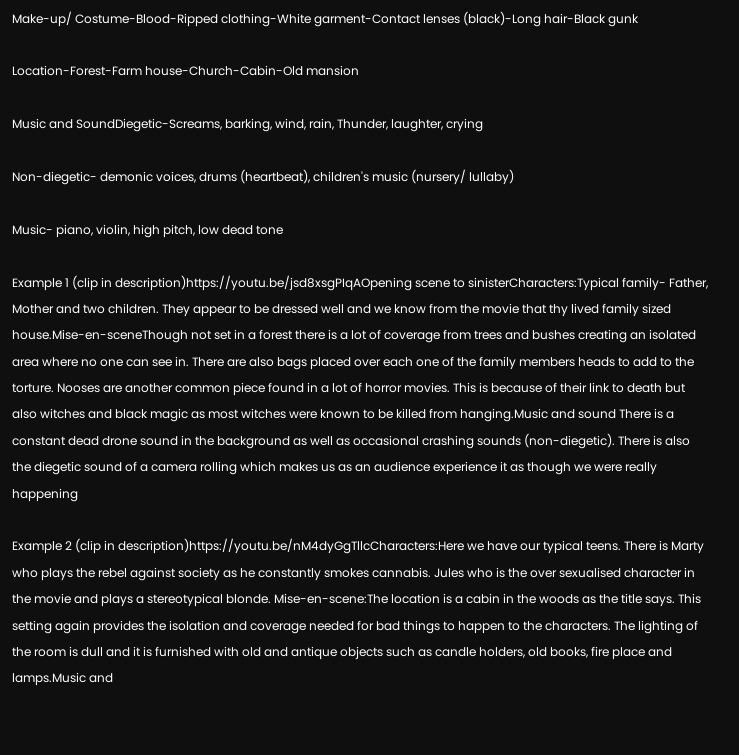Make-up/ Costume-Blood-Ripped clothing-White garment-Contact lenses (black)-Long hair-Black gunk

Location-Forest-Farm house-Church-Cabin-Old mansion

Music and SoundDiegetic-Screams, barking, wind, rain, Thunder, laughter, crying

Non-diegetic- demonic voices, drums (heartbeat), children's music (nursery/ lullaby)

Music- piano, violin, high pitch, low dead tone

Example 1 (clip in description)https://youtu.be/jsd8xsgPIqAOpening scene to sinisterCharacters:Typical family- Father, Mother and two children. They appear to be dressed well and we know from the movie that thy lived family sized house.Mise-en-sceneThough not set in a forest there is a lot of coverage from trees and bushes creating an isolated area where no one can see in. There are also bags placed over each one of the family members heads to add to the torture. Nooses are another common piece found in a lot of horror movies. This is because of their link to death but also witches and black magic as most witches were known to be killed from hanging.Music and sound There is a constant dead drone sound in the background as well as occasional crashing sounds (non-diegetic). There is also the diegetic sound of a camera rolling which makes us as an audience experience it as though we were really happening

Example 2 (clip in description)https://youtu.be/nM4dyGgTllcCharacters:Here we have our typical teens. There is Marty who plays the rebel against society as he constantly smokes cannabis. Jules who is the over sexualised character in the movie and plays a stereotypical blonde. Mise-en-scene:The location is a cabin in the woods as the title says. This setting again provides the isolation and coverage needed for bad things to happen to the characters. The lighting of the room is dull and it is furnished with old and antique objects such as candle holders, old books, fire place and lamps.Music and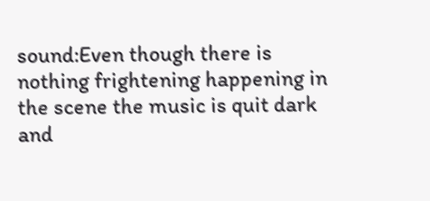sound:Even though there is nothing frightening happening in the scene the music is quit dark and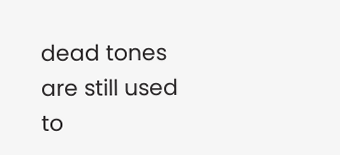dead tones are still used to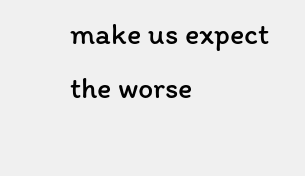make us expect the worse